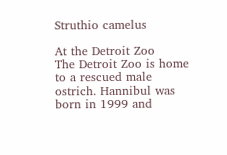Struthio camelus

At the Detroit Zoo
The Detroit Zoo is home to a rescued male ostrich. Hannibul was born in 1999 and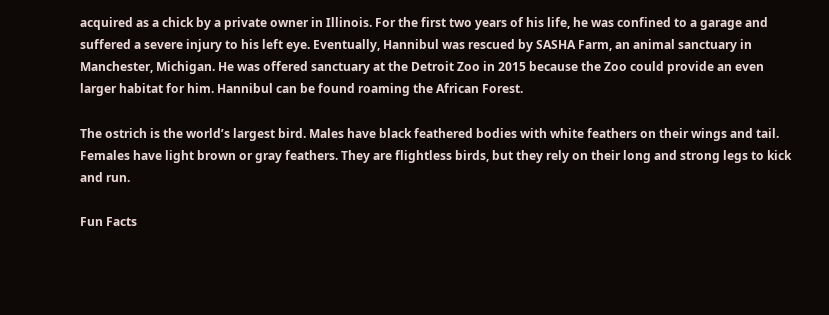acquired as a chick by a private owner in Illinois. For the first two years of his life, he was confined to a garage and suffered a severe injury to his left eye. Eventually, Hannibul was rescued by SASHA Farm, an animal sanctuary in Manchester, Michigan. He was offered sanctuary at the Detroit Zoo in 2015 because the Zoo could provide an even larger habitat for him. Hannibul can be found roaming the African Forest.

The ostrich is the world’s largest bird. Males have black feathered bodies with white feathers on their wings and tail. Females have light brown or gray feathers. They are flightless birds, but they rely on their long and strong legs to kick and run.

Fun Facts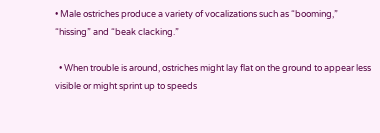• Male ostriches produce a variety of vocalizations such as “booming,” “hissing” and “beak clacking.”

  • When trouble is around, ostriches might lay flat on the ground to appear less visible or might sprint up to speeds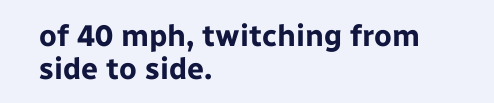of 40 mph, twitching from side to side.